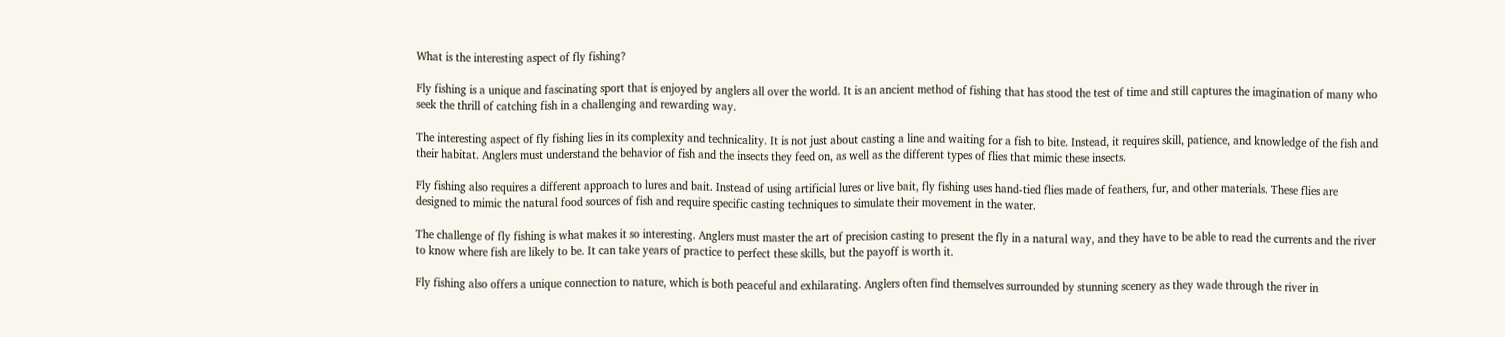What is the interesting aspect of fly fishing?

Fly fishing is a unique and fascinating sport that is enjoyed by anglers all over the world. It is an ancient method of fishing that has stood the test of time and still captures the imagination of many who seek the thrill of catching fish in a challenging and rewarding way.

The interesting aspect of fly fishing lies in its complexity and technicality. It is not just about casting a line and waiting for a fish to bite. Instead, it requires skill, patience, and knowledge of the fish and their habitat. Anglers must understand the behavior of fish and the insects they feed on, as well as the different types of flies that mimic these insects.

Fly fishing also requires a different approach to lures and bait. Instead of using artificial lures or live bait, fly fishing uses hand-tied flies made of feathers, fur, and other materials. These flies are designed to mimic the natural food sources of fish and require specific casting techniques to simulate their movement in the water.

The challenge of fly fishing is what makes it so interesting. Anglers must master the art of precision casting to present the fly in a natural way, and they have to be able to read the currents and the river to know where fish are likely to be. It can take years of practice to perfect these skills, but the payoff is worth it.

Fly fishing also offers a unique connection to nature, which is both peaceful and exhilarating. Anglers often find themselves surrounded by stunning scenery as they wade through the river in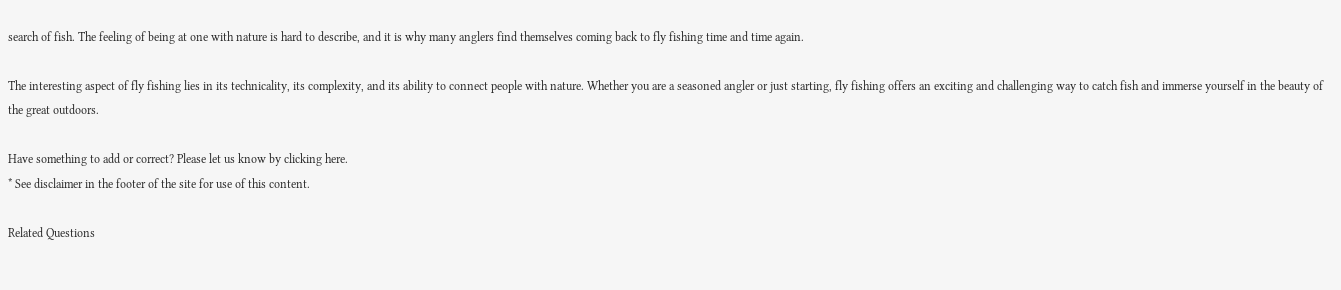search of fish. The feeling of being at one with nature is hard to describe, and it is why many anglers find themselves coming back to fly fishing time and time again.

The interesting aspect of fly fishing lies in its technicality, its complexity, and its ability to connect people with nature. Whether you are a seasoned angler or just starting, fly fishing offers an exciting and challenging way to catch fish and immerse yourself in the beauty of the great outdoors.

Have something to add or correct? Please let us know by clicking here.
* See disclaimer in the footer of the site for use of this content.

Related Questions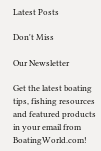Latest Posts

Don't Miss

Our Newsletter

Get the latest boating tips, fishing resources and featured products in your email from BoatingWorld.com!